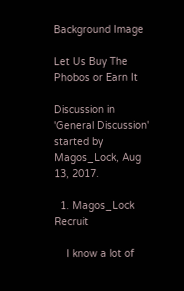Background Image

Let Us Buy The Phobos or Earn It

Discussion in 'General Discussion' started by Magos_Lock, Aug 13, 2017.

  1. Magos_Lock Recruit

    I know a lot of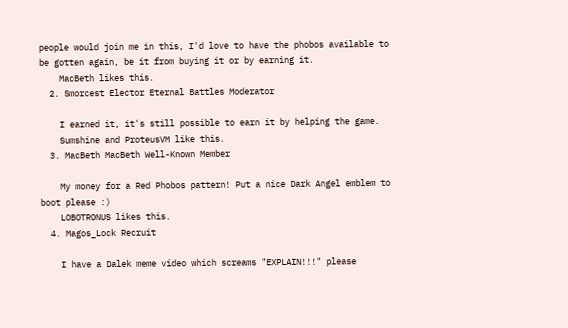people would join me in this, I'd love to have the phobos available to be gotten again, be it from buying it or by earning it.
    MacBeth likes this.
  2. Smorcest Elector Eternal Battles Moderator

    I earned it, it's still possible to earn it by helping the game.
    Sumshine and ProteusVM like this.
  3. MacBeth MacBeth Well-Known Member

    My money for a Red Phobos pattern! Put a nice Dark Angel emblem to boot please :)
    LOBOTRONUS likes this.
  4. Magos_Lock Recruit

    I have a Dalek meme video which screams "EXPLAIN!!!" please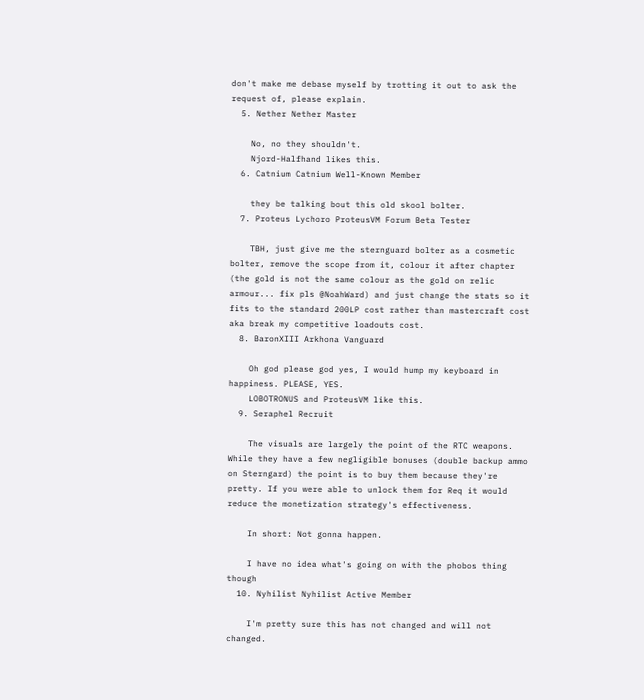don't make me debase myself by trotting it out to ask the request of, please explain.
  5. Nether Nether Master

    No, no they shouldn't.
    Njord-Halfhand likes this.
  6. Catnium Catnium Well-Known Member

    they be talking bout this old skool bolter.
  7. Proteus Lychoro ProteusVM Forum Beta Tester

    TBH, just give me the sternguard bolter as a cosmetic bolter, remove the scope from it, colour it after chapter (the gold is not the same colour as the gold on relic armour... fix pls @NoahWard) and just change the stats so it fits to the standard 200LP cost rather than mastercraft cost aka break my competitive loadouts cost.
  8. BaronXIII Arkhona Vanguard

    Oh god please god yes, I would hump my keyboard in happiness. PLEASE, YES.
    LOBOTRONUS and ProteusVM like this.
  9. Seraphel Recruit

    The visuals are largely the point of the RTC weapons. While they have a few negligible bonuses (double backup ammo on Sterngard) the point is to buy them because they're pretty. If you were able to unlock them for Req it would reduce the monetization strategy's effectiveness.

    In short: Not gonna happen.

    I have no idea what's going on with the phobos thing though
  10. Nyhilist Nyhilist Active Member

    I'm pretty sure this has not changed and will not changed.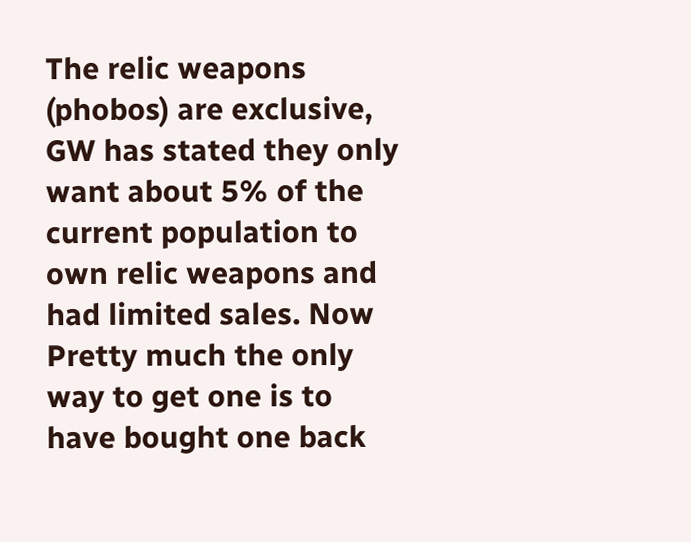The relic weapons (phobos) are exclusive, GW has stated they only want about 5% of the current population to own relic weapons and had limited sales. Now Pretty much the only way to get one is to have bought one back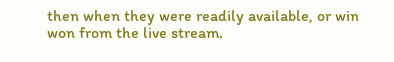then when they were readily available, or win won from the live stream.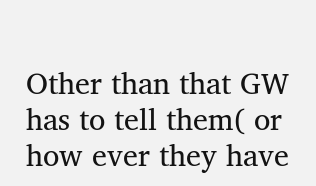Other than that GW has to tell them( or how ever they have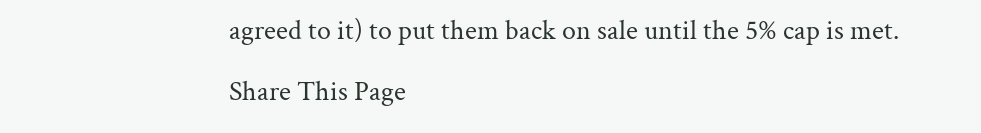agreed to it) to put them back on sale until the 5% cap is met.

Share This Page